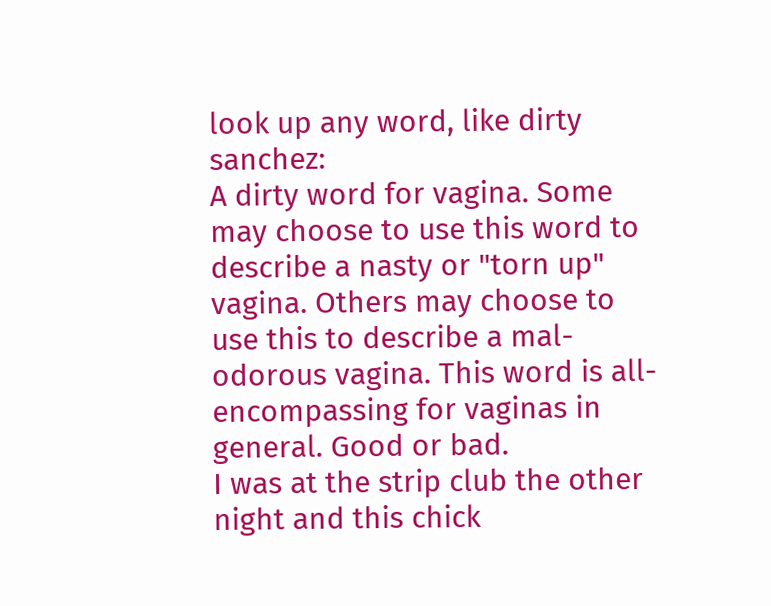look up any word, like dirty sanchez:
A dirty word for vagina. Some may choose to use this word to describe a nasty or "torn up" vagina. Others may choose to use this to describe a mal-odorous vagina. This word is all-encompassing for vaginas in general. Good or bad.
I was at the strip club the other night and this chick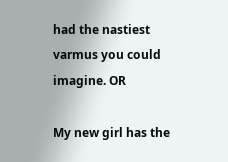had the nastiest varmus you could imagine. OR

My new girl has the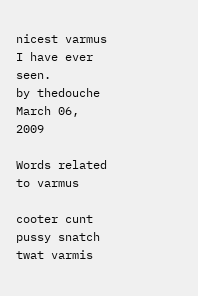nicest varmus I have ever seen.
by thedouche March 06, 2009

Words related to varmus

cooter cunt pussy snatch twat varmis